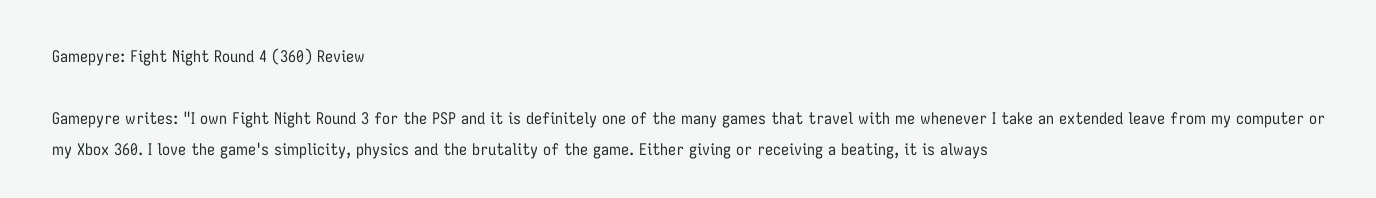Gamepyre: Fight Night Round 4 (360) Review

Gamepyre writes: "I own Fight Night Round 3 for the PSP and it is definitely one of the many games that travel with me whenever I take an extended leave from my computer or my Xbox 360. I love the game's simplicity, physics and the brutality of the game. Either giving or receiving a beating, it is always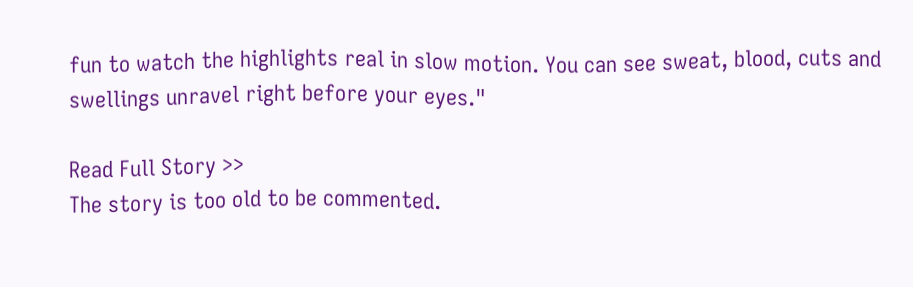fun to watch the highlights real in slow motion. You can see sweat, blood, cuts and swellings unravel right before your eyes."

Read Full Story >>
The story is too old to be commented.